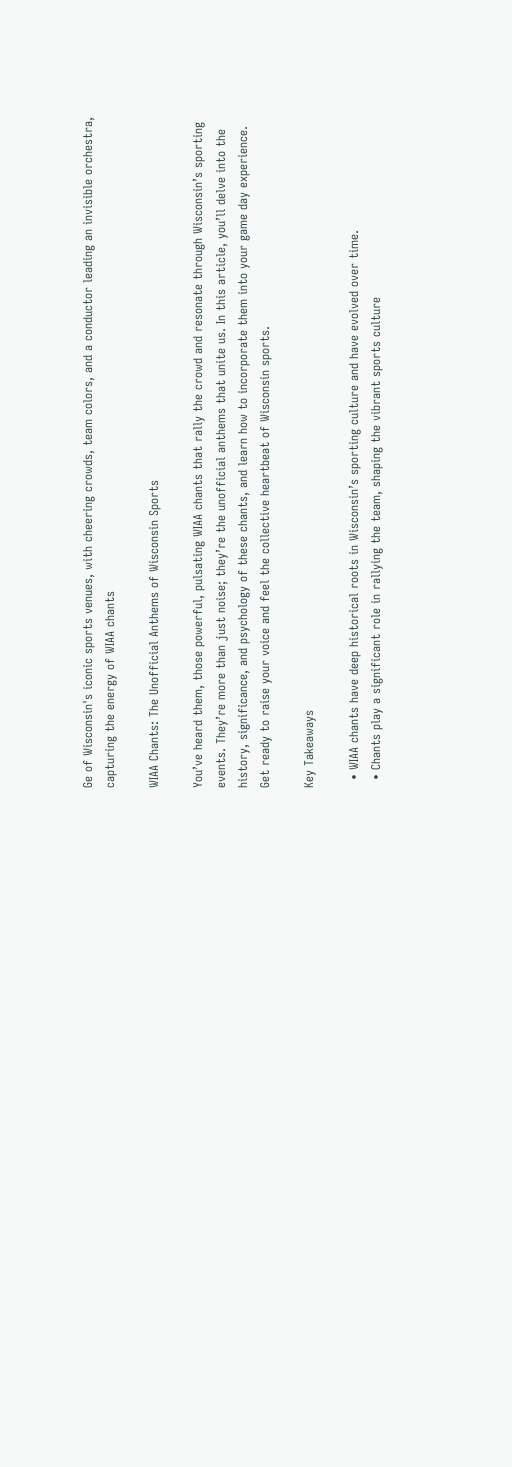Ge of Wisconsin's iconic sports venues, with cheering crowds, team colors, and a conductor leading an invisible orchestra, capturing the energy of WIAA chants

WIAA Chants: The Unofficial Anthems of Wisconsin Sports

You’ve heard them, those powerful, pulsating WIAA chants that rally the crowd and resonate through Wisconsin’s sporting events. They’re more than just noise; they’re the unofficial anthems that unite us. In this article, you’ll delve into the history, significance, and psychology of these chants, and learn how to incorporate them into your game day experience. Get ready to raise your voice and feel the collective heartbeat of Wisconsin sports.

Key Takeaways

  • WIAA chants have deep historical roots in Wisconsin’s sporting culture and have evolved over time.
  • Chants play a significant role in rallying the team, shaping the vibrant sports culture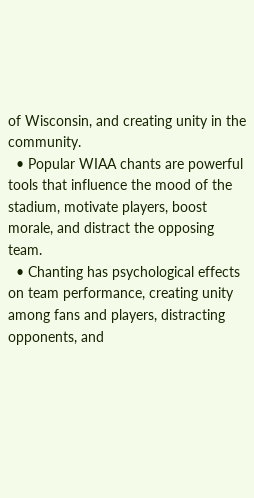of Wisconsin, and creating unity in the community.
  • Popular WIAA chants are powerful tools that influence the mood of the stadium, motivate players, boost morale, and distract the opposing team.
  • Chanting has psychological effects on team performance, creating unity among fans and players, distracting opponents, and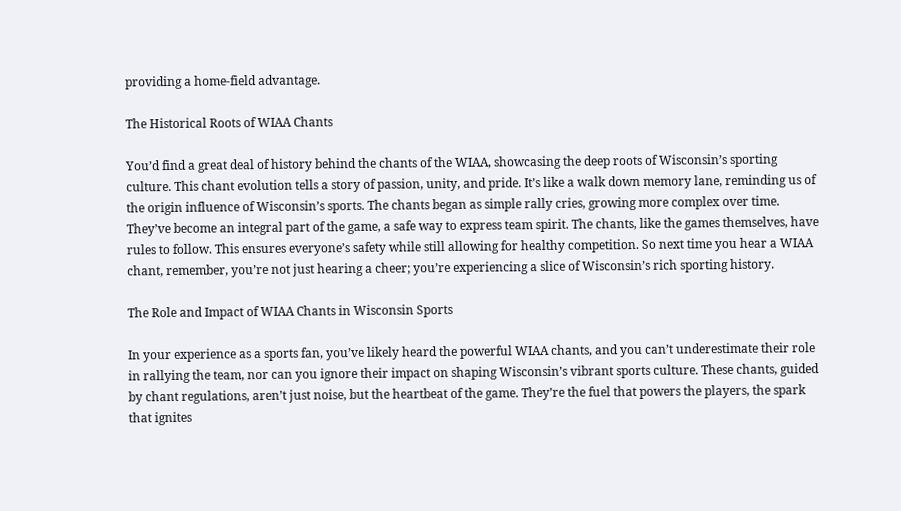providing a home-field advantage.

The Historical Roots of WIAA Chants

You’d find a great deal of history behind the chants of the WIAA, showcasing the deep roots of Wisconsin’s sporting culture. This chant evolution tells a story of passion, unity, and pride. It’s like a walk down memory lane, reminding us of the origin influence of Wisconsin’s sports. The chants began as simple rally cries, growing more complex over time. They’ve become an integral part of the game, a safe way to express team spirit. The chants, like the games themselves, have rules to follow. This ensures everyone’s safety while still allowing for healthy competition. So next time you hear a WIAA chant, remember, you’re not just hearing a cheer; you’re experiencing a slice of Wisconsin’s rich sporting history.

The Role and Impact of WIAA Chants in Wisconsin Sports

In your experience as a sports fan, you’ve likely heard the powerful WIAA chants, and you can’t underestimate their role in rallying the team, nor can you ignore their impact on shaping Wisconsin’s vibrant sports culture. These chants, guided by chant regulations, aren’t just noise, but the heartbeat of the game. They’re the fuel that powers the players, the spark that ignites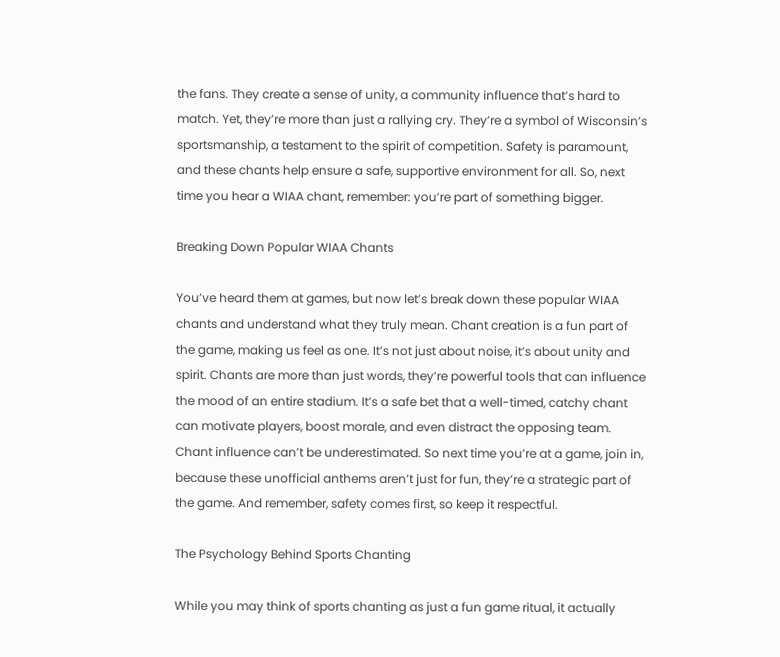the fans. They create a sense of unity, a community influence that’s hard to match. Yet, they’re more than just a rallying cry. They’re a symbol of Wisconsin’s sportsmanship, a testament to the spirit of competition. Safety is paramount, and these chants help ensure a safe, supportive environment for all. So, next time you hear a WIAA chant, remember: you’re part of something bigger.

Breaking Down Popular WIAA Chants

You’ve heard them at games, but now let’s break down these popular WIAA chants and understand what they truly mean. Chant creation is a fun part of the game, making us feel as one. It’s not just about noise, it’s about unity and spirit. Chants are more than just words, they’re powerful tools that can influence the mood of an entire stadium. It’s a safe bet that a well-timed, catchy chant can motivate players, boost morale, and even distract the opposing team. Chant influence can’t be underestimated. So next time you’re at a game, join in, because these unofficial anthems aren’t just for fun, they’re a strategic part of the game. And remember, safety comes first, so keep it respectful.

The Psychology Behind Sports Chanting

While you may think of sports chanting as just a fun game ritual, it actually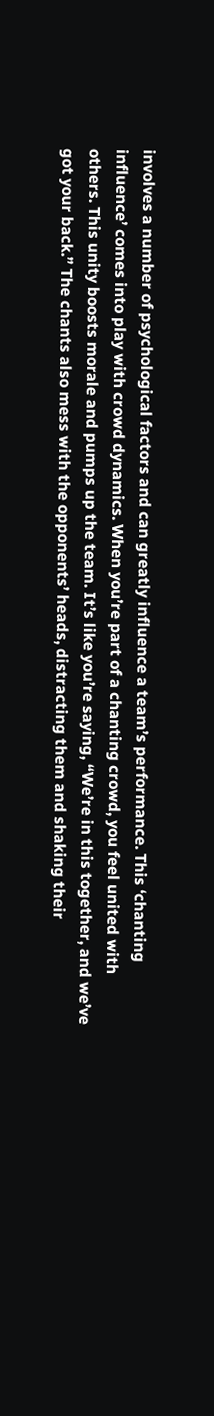involves a number of psychological factors and can greatly influence a team’s performance. This ‘chanting influence’ comes into play with crowd dynamics. When you’re part of a chanting crowd, you feel united with others. This unity boosts morale and pumps up the team. It’s like you’re saying, “We’re in this together, and we’ve got your back.” The chants also mess with the opponents’ heads, distracting them and shaking their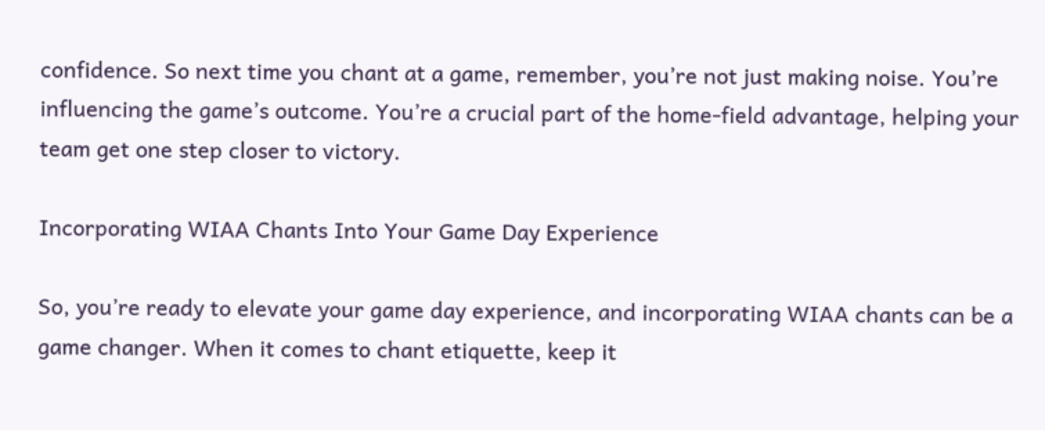confidence. So next time you chant at a game, remember, you’re not just making noise. You’re influencing the game’s outcome. You’re a crucial part of the home-field advantage, helping your team get one step closer to victory.

Incorporating WIAA Chants Into Your Game Day Experience

So, you’re ready to elevate your game day experience, and incorporating WIAA chants can be a game changer. When it comes to chant etiquette, keep it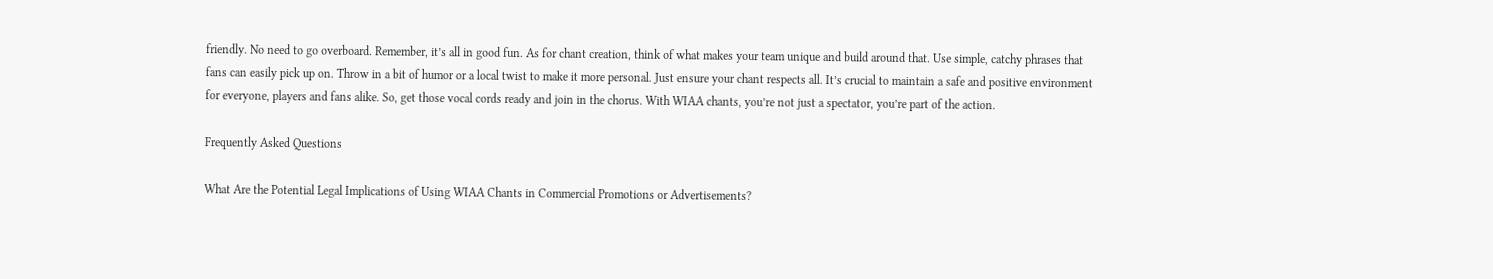friendly. No need to go overboard. Remember, it’s all in good fun. As for chant creation, think of what makes your team unique and build around that. Use simple, catchy phrases that fans can easily pick up on. Throw in a bit of humor or a local twist to make it more personal. Just ensure your chant respects all. It’s crucial to maintain a safe and positive environment for everyone, players and fans alike. So, get those vocal cords ready and join in the chorus. With WIAA chants, you’re not just a spectator, you’re part of the action.

Frequently Asked Questions

What Are the Potential Legal Implications of Using WIAA Chants in Commercial Promotions or Advertisements?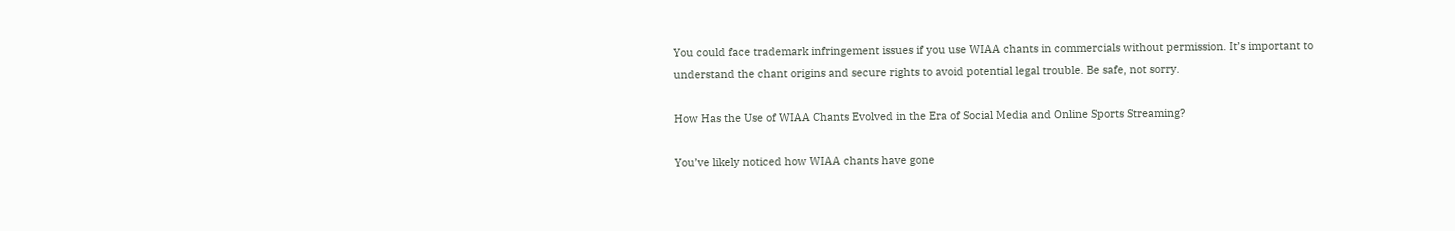You could face trademark infringement issues if you use WIAA chants in commercials without permission. It’s important to understand the chant origins and secure rights to avoid potential legal trouble. Be safe, not sorry.

How Has the Use of WIAA Chants Evolved in the Era of Social Media and Online Sports Streaming?

You’ve likely noticed how WIAA chants have gone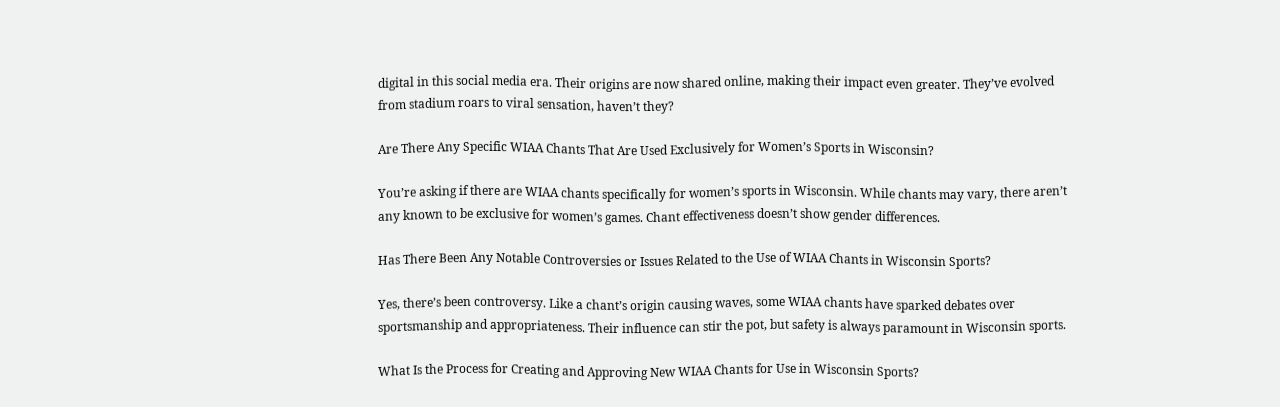digital in this social media era. Their origins are now shared online, making their impact even greater. They’ve evolved from stadium roars to viral sensation, haven’t they?

Are There Any Specific WIAA Chants That Are Used Exclusively for Women’s Sports in Wisconsin?

You’re asking if there are WIAA chants specifically for women’s sports in Wisconsin. While chants may vary, there aren’t any known to be exclusive for women’s games. Chant effectiveness doesn’t show gender differences.

Has There Been Any Notable Controversies or Issues Related to the Use of WIAA Chants in Wisconsin Sports?

Yes, there’s been controversy. Like a chant’s origin causing waves, some WIAA chants have sparked debates over sportsmanship and appropriateness. Their influence can stir the pot, but safety is always paramount in Wisconsin sports.

What Is the Process for Creating and Approving New WIAA Chants for Use in Wisconsin Sports?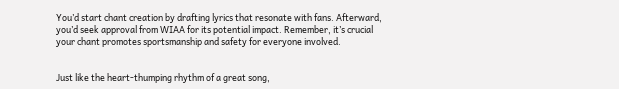You’d start chant creation by drafting lyrics that resonate with fans. Afterward, you’d seek approval from WIAA for its potential impact. Remember, it’s crucial your chant promotes sportsmanship and safety for everyone involved.


Just like the heart-thumping rhythm of a great song,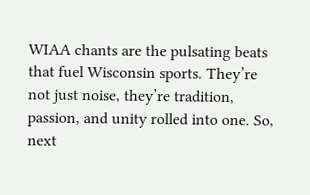WIAA chants are the pulsating beats that fuel Wisconsin sports. They’re not just noise, they’re tradition, passion, and unity rolled into one. So, next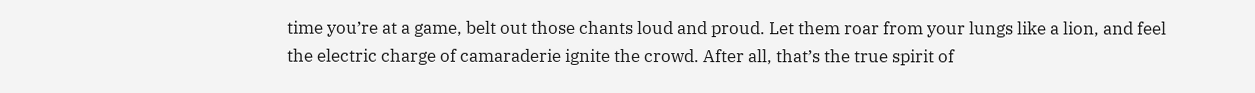time you’re at a game, belt out those chants loud and proud. Let them roar from your lungs like a lion, and feel the electric charge of camaraderie ignite the crowd. After all, that’s the true spirit of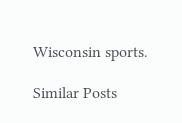Wisconsin sports.

Similar Posts